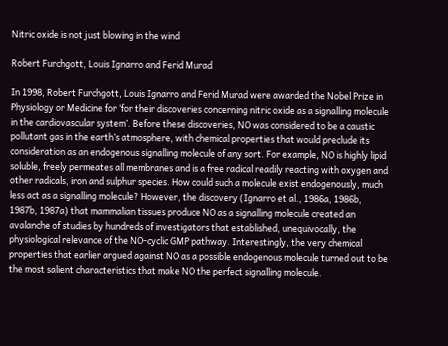Nitric oxide is not just blowing in the wind

Robert Furchgott, Louis Ignarro and Ferid Murad

In 1998, Robert Furchgott, Louis Ignarro and Ferid Murad were awarded the Nobel Prize in Physiology or Medicine for ‘for their discoveries concerning nitric oxide as a signalling molecule in the cardiovascular system’. Before these discoveries, NO was considered to be a caustic pollutant gas in the earth’s atmosphere, with chemical properties that would preclude its consideration as an endogenous signalling molecule of any sort. For example, NO is highly lipid soluble, freely permeates all membranes and is a free radical readily reacting with oxygen and other radicals, iron and sulphur species. How could such a molecule exist endogenously, much less act as a signalling molecule? However, the discovery (Ignarro et al., 1986a, 1986b, 1987b, 1987a) that mammalian tissues produce NO as a signalling molecule created an avalanche of studies by hundreds of investigators that established, unequivocally, the physiological relevance of the NO‐cyclic GMP pathway. Interestingly, the very chemical properties that earlier argued against NO as a possible endogenous molecule turned out to be the most salient characteristics that make NO the perfect signalling molecule.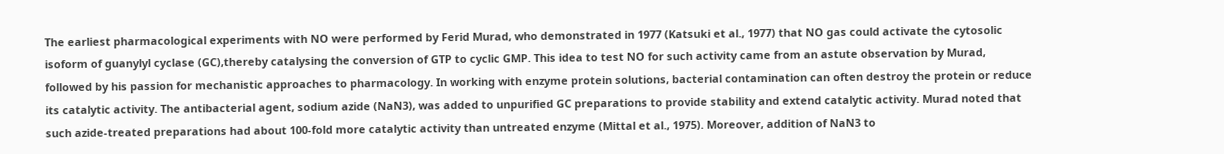The earliest pharmacological experiments with NO were performed by Ferid Murad, who demonstrated in 1977 (Katsuki et al., 1977) that NO gas could activate the cytosolic isoform of guanylyl cyclase (GC),thereby catalysing the conversion of GTP to cyclic GMP. This idea to test NO for such activity came from an astute observation by Murad, followed by his passion for mechanistic approaches to pharmacology. In working with enzyme protein solutions, bacterial contamination can often destroy the protein or reduce its catalytic activity. The antibacterial agent, sodium azide (NaN3), was added to unpurified GC preparations to provide stability and extend catalytic activity. Murad noted that such azide‐treated preparations had about 100‐fold more catalytic activity than untreated enzyme (Mittal et al., 1975). Moreover, addition of NaN3 to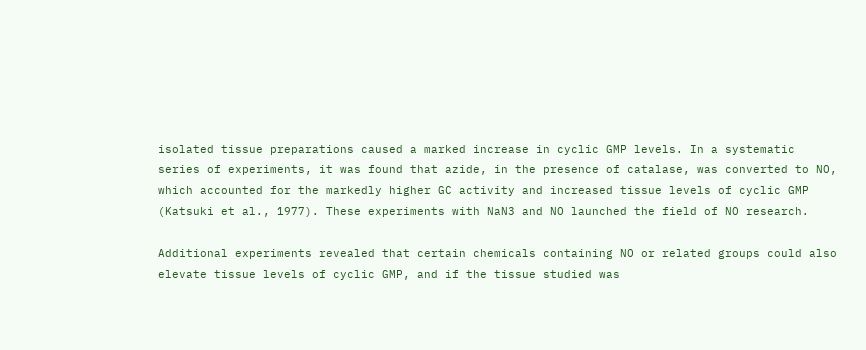isolated tissue preparations caused a marked increase in cyclic GMP levels. In a systematic series of experiments, it was found that azide, in the presence of catalase, was converted to NO, which accounted for the markedly higher GC activity and increased tissue levels of cyclic GMP (Katsuki et al., 1977). These experiments with NaN3 and NO launched the field of NO research.

Additional experiments revealed that certain chemicals containing NO or related groups could also elevate tissue levels of cyclic GMP, and if the tissue studied was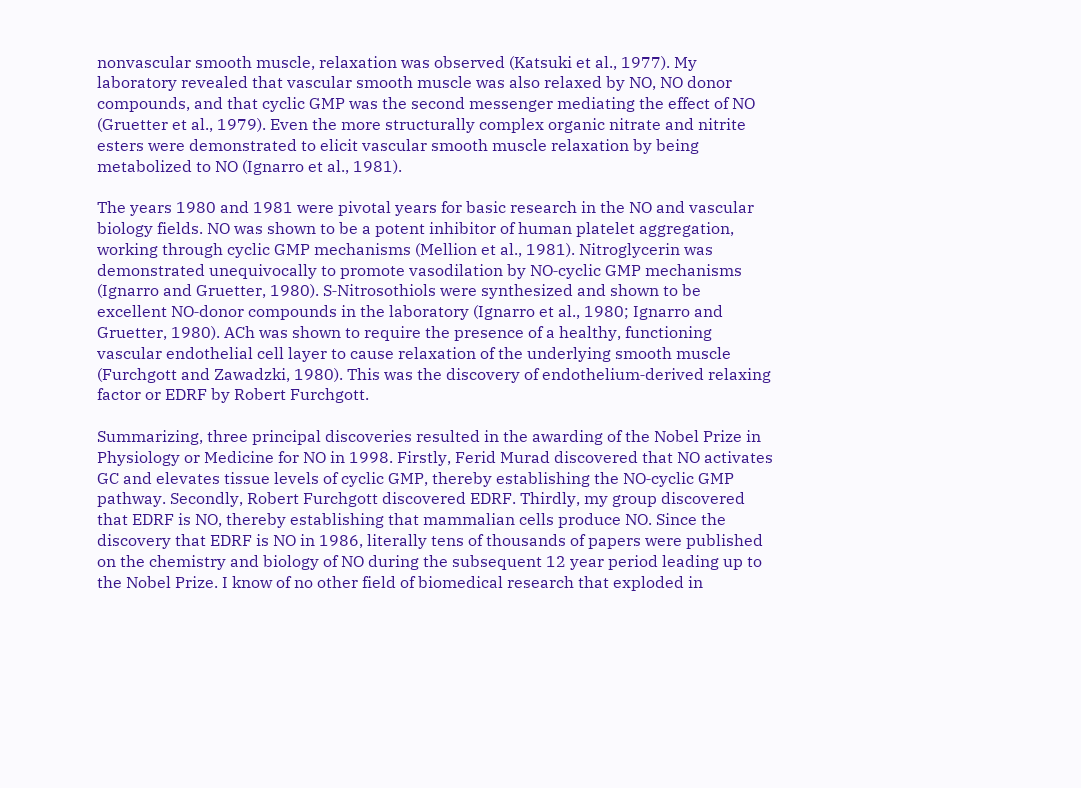nonvascular smooth muscle, relaxation was observed (Katsuki et al., 1977). My laboratory revealed that vascular smooth muscle was also relaxed by NO, NO donor compounds, and that cyclic GMP was the second messenger mediating the effect of NO (Gruetter et al., 1979). Even the more structurally complex organic nitrate and nitrite esters were demonstrated to elicit vascular smooth muscle relaxation by being metabolized to NO (Ignarro et al., 1981).

The years 1980 and 1981 were pivotal years for basic research in the NO and vascular biology fields. NO was shown to be a potent inhibitor of human platelet aggregation, working through cyclic GMP mechanisms (Mellion et al., 1981). Nitroglycerin was demonstrated unequivocally to promote vasodilation by NO‐cyclic GMP mechanisms (Ignarro and Gruetter, 1980). S‐Nitrosothiols were synthesized and shown to be excellent NO‐donor compounds in the laboratory (Ignarro et al., 1980; Ignarro and Gruetter, 1980). ACh was shown to require the presence of a healthy, functioning vascular endothelial cell layer to cause relaxation of the underlying smooth muscle (Furchgott and Zawadzki, 1980). This was the discovery of endothelium‐derived relaxing factor or EDRF by Robert Furchgott.

Summarizing, three principal discoveries resulted in the awarding of the Nobel Prize in Physiology or Medicine for NO in 1998. Firstly, Ferid Murad discovered that NO activates GC and elevates tissue levels of cyclic GMP, thereby establishing the NO‐cyclic GMP pathway. Secondly, Robert Furchgott discovered EDRF. Thirdly, my group discovered that EDRF is NO, thereby establishing that mammalian cells produce NO. Since the discovery that EDRF is NO in 1986, literally tens of thousands of papers were published on the chemistry and biology of NO during the subsequent 12 year period leading up to the Nobel Prize. I know of no other field of biomedical research that exploded in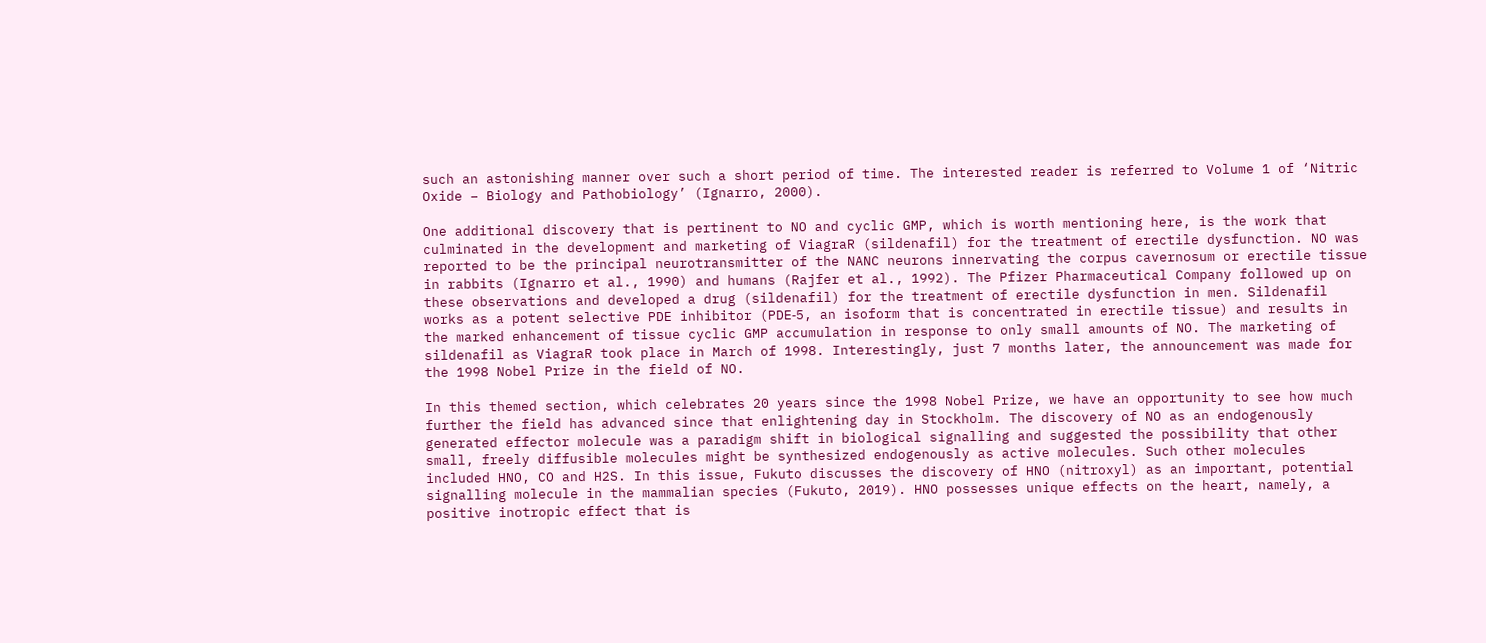such an astonishing manner over such a short period of time. The interested reader is referred to Volume 1 of ‘Nitric Oxide – Biology and Pathobiology’ (Ignarro, 2000).

One additional discovery that is pertinent to NO and cyclic GMP, which is worth mentioning here, is the work that culminated in the development and marketing of ViagraR (sildenafil) for the treatment of erectile dysfunction. NO was reported to be the principal neurotransmitter of the NANC neurons innervating the corpus cavernosum or erectile tissue in rabbits (Ignarro et al., 1990) and humans (Rajfer et al., 1992). The Pfizer Pharmaceutical Company followed up on these observations and developed a drug (sildenafil) for the treatment of erectile dysfunction in men. Sildenafil works as a potent selective PDE inhibitor (PDE‐5, an isoform that is concentrated in erectile tissue) and results in the marked enhancement of tissue cyclic GMP accumulation in response to only small amounts of NO. The marketing of sildenafil as ViagraR took place in March of 1998. Interestingly, just 7 months later, the announcement was made for the 1998 Nobel Prize in the field of NO.

In this themed section, which celebrates 20 years since the 1998 Nobel Prize, we have an opportunity to see how much further the field has advanced since that enlightening day in Stockholm. The discovery of NO as an endogenously generated effector molecule was a paradigm shift in biological signalling and suggested the possibility that other small, freely diffusible molecules might be synthesized endogenously as active molecules. Such other molecules included HNO, CO and H2S. In this issue, Fukuto discusses the discovery of HNO (nitroxyl) as an important, potential signalling molecule in the mammalian species (Fukuto, 2019). HNO possesses unique effects on the heart, namely, a positive inotropic effect that is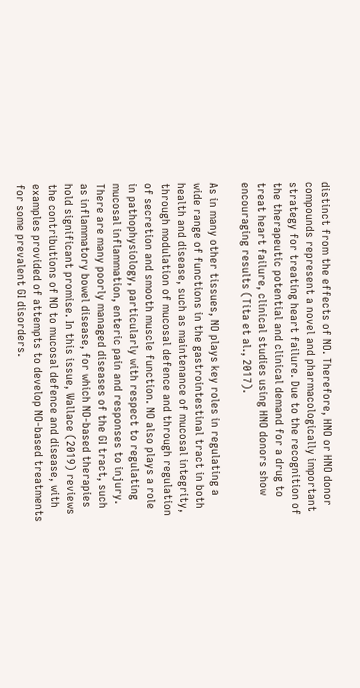distinct from the effects of NO. Therefore, HNO or HNO donor compounds represent a novel and pharmacologically important strategy for treating heart failure. Due to the recognition of the therapeutic potential and clinical demand for a drug to treat heart failure, clinical studies using HNO donors show encouraging results (Tita et al., 2017).

As in many other tissues, NO plays key roles in regulating a wide range of functions in the gastrointestinal tract in both health and disease, such as maintenance of mucosal integrity, through modulation of mucosal defence and through regulation of secretion and smooth muscle function. NO also plays a role in pathophysiology, particularly with respect to regulating mucosal inflammation, enteric pain and responses to injury. There are many poorly managed diseases of the GI tract, such as inflammatory bowel disease, for which NO‐based therapies hold significant promise. In this issue, Wallace (2019) reviews the contributions of NO to mucosal defence and disease, with examples provided of attempts to develop NO‐based treatments for some prevalent GI disorders.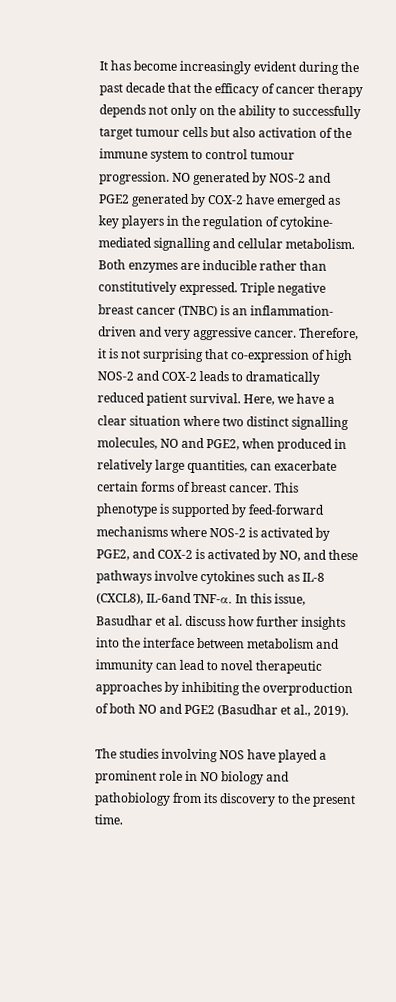It has become increasingly evident during the past decade that the efficacy of cancer therapy depends not only on the ability to successfully target tumour cells but also activation of the immune system to control tumour progression. NO generated by NOS‐2 and PGE2 generated by COX‐2 have emerged as key players in the regulation of cytokine‐mediated signalling and cellular metabolism. Both enzymes are inducible rather than constitutively expressed. Triple negative breast cancer (TNBC) is an inflammation‐driven and very aggressive cancer. Therefore, it is not surprising that co‐expression of high NOS‐2 and COX‐2 leads to dramatically reduced patient survival. Here, we have a clear situation where two distinct signalling molecules, NO and PGE2, when produced in relatively large quantities, can exacerbate certain forms of breast cancer. This phenotype is supported by feed‐forward mechanisms where NOS‐2 is activated by PGE2, and COX‐2 is activated by NO, and these pathways involve cytokines such as IL‐8 (CXCL8), IL‐6and TNF‐α. In this issue, Basudhar et al. discuss how further insights into the interface between metabolism and immunity can lead to novel therapeutic approaches by inhibiting the overproduction of both NO and PGE2 (Basudhar et al., 2019).

The studies involving NOS have played a prominent role in NO biology and pathobiology from its discovery to the present time.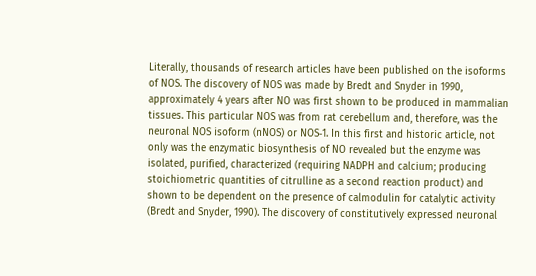Literally, thousands of research articles have been published on the isoforms of NOS. The discovery of NOS was made by Bredt and Snyder in 1990, approximately 4 years after NO was first shown to be produced in mammalian tissues. This particular NOS was from rat cerebellum and, therefore, was the neuronal NOS isoform (nNOS) or NOS‐1. In this first and historic article, not only was the enzymatic biosynthesis of NO revealed but the enzyme was isolated, purified, characterized (requiring NADPH and calcium; producing stoichiometric quantities of citrulline as a second reaction product) and shown to be dependent on the presence of calmodulin for catalytic activity (Bredt and Snyder, 1990). The discovery of constitutively expressed neuronal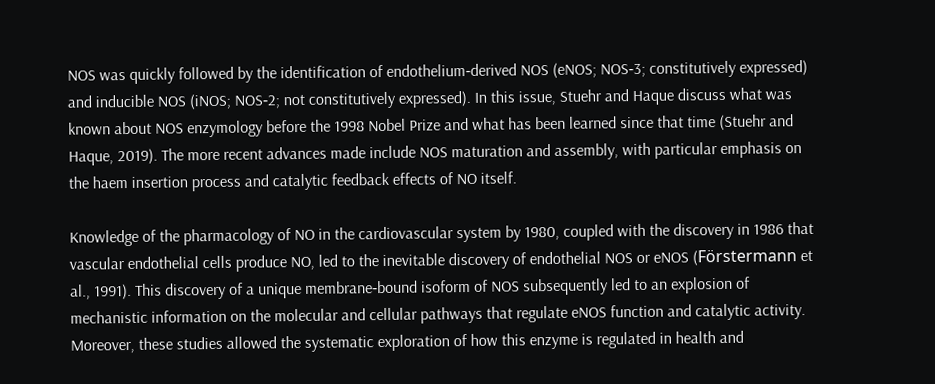NOS was quickly followed by the identification of endothelium‐derived NOS (eNOS; NOS‐3; constitutively expressed) and inducible NOS (iNOS; NOS‐2; not constitutively expressed). In this issue, Stuehr and Haque discuss what was known about NOS enzymology before the 1998 Nobel Prize and what has been learned since that time (Stuehr and Haque, 2019). The more recent advances made include NOS maturation and assembly, with particular emphasis on the haem insertion process and catalytic feedback effects of NO itself.

Knowledge of the pharmacology of NO in the cardiovascular system by 1980, coupled with the discovery in 1986 that vascular endothelial cells produce NO, led to the inevitable discovery of endothelial NOS or eNOS (Förstermann et al., 1991). This discovery of a unique membrane‐bound isoform of NOS subsequently led to an explosion of mechanistic information on the molecular and cellular pathways that regulate eNOS function and catalytic activity. Moreover, these studies allowed the systematic exploration of how this enzyme is regulated in health and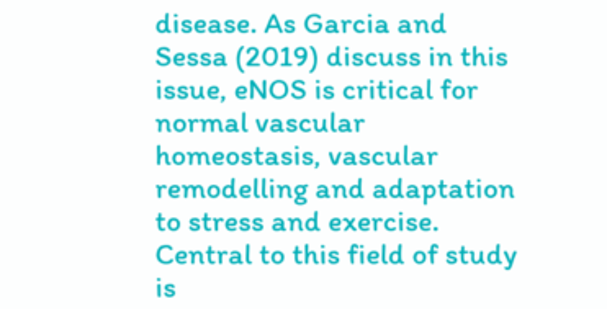disease. As Garcia and Sessa (2019) discuss in this issue, eNOS is critical for normal vascular homeostasis, vascular remodelling and adaptation to stress and exercise. Central to this field of study is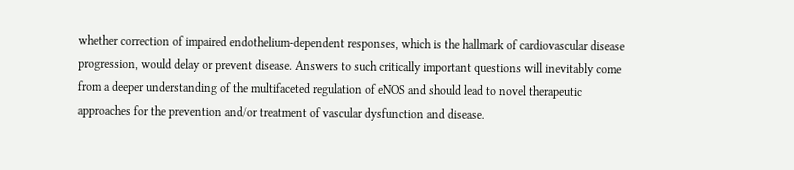whether correction of impaired endothelium‐dependent responses, which is the hallmark of cardiovascular disease progression, would delay or prevent disease. Answers to such critically important questions will inevitably come from a deeper understanding of the multifaceted regulation of eNOS and should lead to novel therapeutic approaches for the prevention and/or treatment of vascular dysfunction and disease.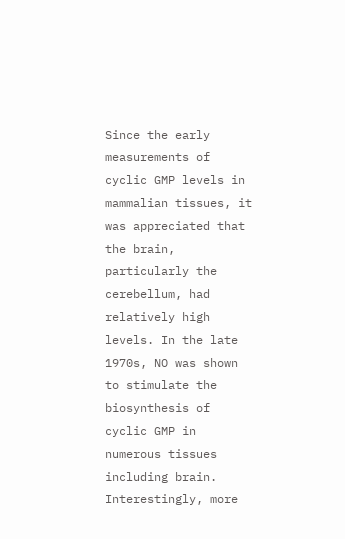Since the early measurements of cyclic GMP levels in mammalian tissues, it was appreciated that the brain, particularly the cerebellum, had relatively high levels. In the late 1970s, NO was shown to stimulate the biosynthesis of cyclic GMP in numerous tissues including brain. Interestingly, more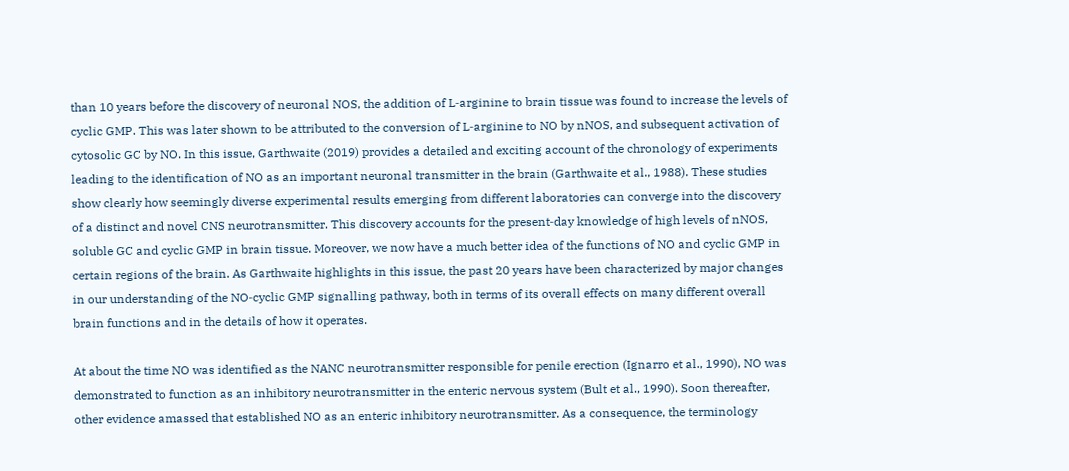than 10 years before the discovery of neuronal NOS, the addition of L‐arginine to brain tissue was found to increase the levels of cyclic GMP. This was later shown to be attributed to the conversion of L‐arginine to NO by nNOS, and subsequent activation of cytosolic GC by NO. In this issue, Garthwaite (2019) provides a detailed and exciting account of the chronology of experiments leading to the identification of NO as an important neuronal transmitter in the brain (Garthwaite et al., 1988). These studies show clearly how seemingly diverse experimental results emerging from different laboratories can converge into the discovery of a distinct and novel CNS neurotransmitter. This discovery accounts for the present‐day knowledge of high levels of nNOS, soluble GC and cyclic GMP in brain tissue. Moreover, we now have a much better idea of the functions of NO and cyclic GMP in certain regions of the brain. As Garthwaite highlights in this issue, the past 20 years have been characterized by major changes in our understanding of the NO‐cyclic GMP signalling pathway, both in terms of its overall effects on many different overall brain functions and in the details of how it operates.

At about the time NO was identified as the NANC neurotransmitter responsible for penile erection (Ignarro et al., 1990), NO was demonstrated to function as an inhibitory neurotransmitter in the enteric nervous system (Bult et al., 1990). Soon thereafter, other evidence amassed that established NO as an enteric inhibitory neurotransmitter. As a consequence, the terminology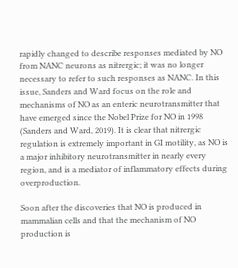rapidly changed to describe responses mediated by NO from NANC neurons as nitrergic; it was no longer necessary to refer to such responses as NANC. In this issue, Sanders and Ward focus on the role and mechanisms of NO as an enteric neurotransmitter that have emerged since the Nobel Prize for NO in 1998 (Sanders and Ward, 2019). It is clear that nitrergic regulation is extremely important in GI motility, as NO is a major inhibitory neurotransmitter in nearly every region, and is a mediator of inflammatory effects during overproduction.

Soon after the discoveries that NO is produced in mammalian cells and that the mechanism of NO production is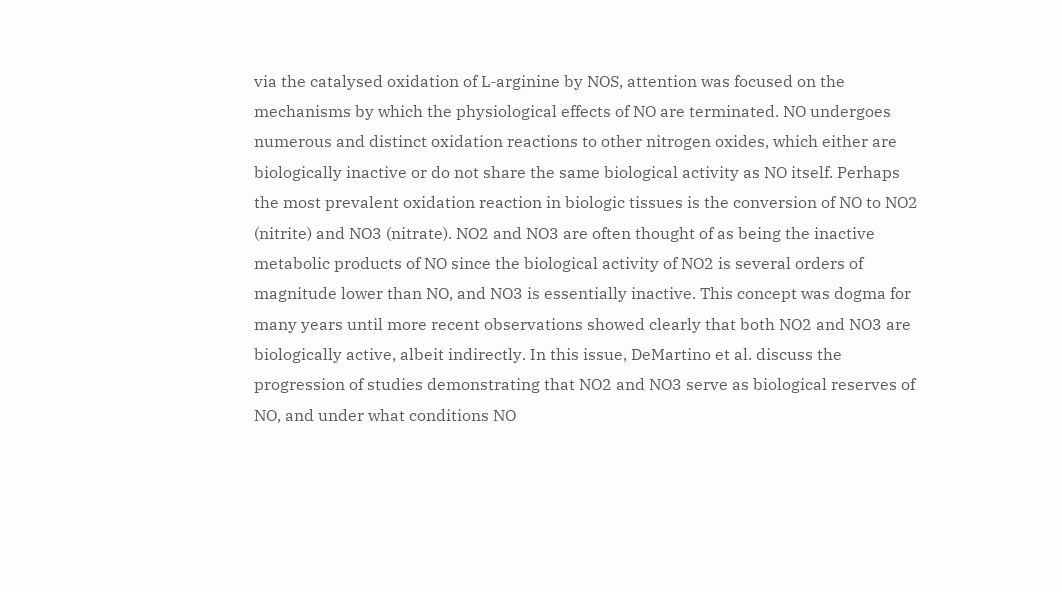via the catalysed oxidation of L‐arginine by NOS, attention was focused on the mechanisms by which the physiological effects of NO are terminated. NO undergoes numerous and distinct oxidation reactions to other nitrogen oxides, which either are biologically inactive or do not share the same biological activity as NO itself. Perhaps the most prevalent oxidation reaction in biologic tissues is the conversion of NO to NO2 (nitrite) and NO3 (nitrate). NO2 and NO3 are often thought of as being the inactive metabolic products of NO since the biological activity of NO2 is several orders of magnitude lower than NO, and NO3 is essentially inactive. This concept was dogma for many years until more recent observations showed clearly that both NO2 and NO3 are biologically active, albeit indirectly. In this issue, DeMartino et al. discuss the progression of studies demonstrating that NO2 and NO3 serve as biological reserves of NO, and under what conditions NO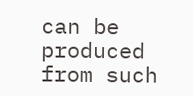can be produced from such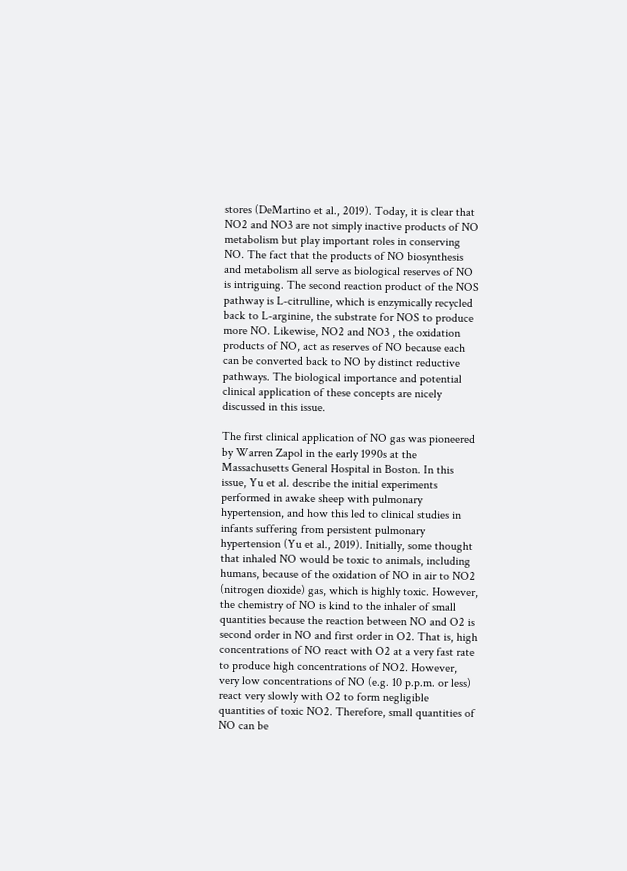stores (DeMartino et al., 2019). Today, it is clear that NO2 and NO3 are not simply inactive products of NO metabolism but play important roles in conserving NO. The fact that the products of NO biosynthesis and metabolism all serve as biological reserves of NO is intriguing. The second reaction product of the NOS pathway is L‐citrulline, which is enzymically recycled back to L‐arginine, the substrate for NOS to produce more NO. Likewise, NO2 and NO3 , the oxidation products of NO, act as reserves of NO because each can be converted back to NO by distinct reductive pathways. The biological importance and potential clinical application of these concepts are nicely discussed in this issue.

The first clinical application of NO gas was pioneered by Warren Zapol in the early 1990s at the Massachusetts General Hospital in Boston. In this issue, Yu et al. describe the initial experiments performed in awake sheep with pulmonary hypertension, and how this led to clinical studies in infants suffering from persistent pulmonary hypertension (Yu et al., 2019). Initially, some thought that inhaled NO would be toxic to animals, including humans, because of the oxidation of NO in air to NO2 (nitrogen dioxide) gas, which is highly toxic. However, the chemistry of NO is kind to the inhaler of small quantities because the reaction between NO and O2 is second order in NO and first order in O2. That is, high concentrations of NO react with O2 at a very fast rate to produce high concentrations of NO2. However, very low concentrations of NO (e.g. 10 p.p.m. or less) react very slowly with O2 to form negligible quantities of toxic NO2. Therefore, small quantities of NO can be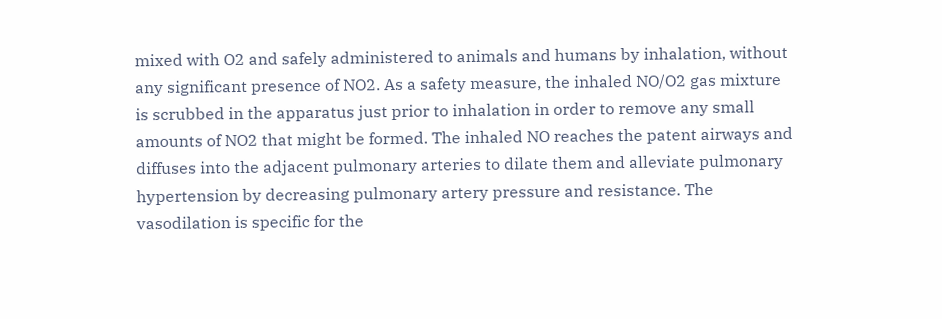mixed with O2 and safely administered to animals and humans by inhalation, without any significant presence of NO2. As a safety measure, the inhaled NO/O2 gas mixture is scrubbed in the apparatus just prior to inhalation in order to remove any small amounts of NO2 that might be formed. The inhaled NO reaches the patent airways and diffuses into the adjacent pulmonary arteries to dilate them and alleviate pulmonary hypertension by decreasing pulmonary artery pressure and resistance. The vasodilation is specific for the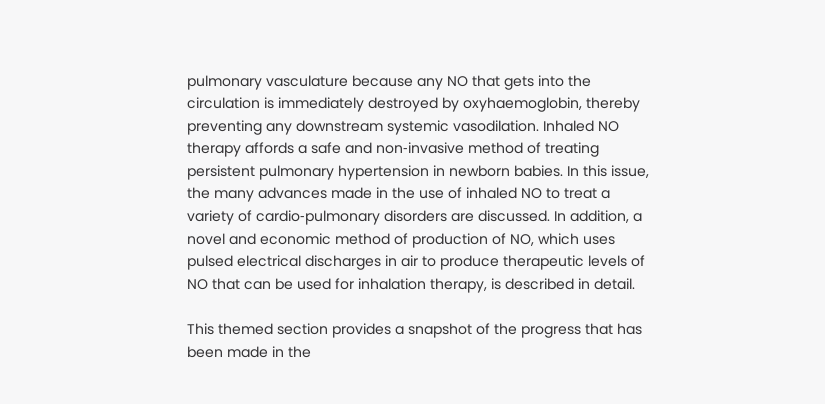pulmonary vasculature because any NO that gets into the circulation is immediately destroyed by oxyhaemoglobin, thereby preventing any downstream systemic vasodilation. Inhaled NO therapy affords a safe and non‐invasive method of treating persistent pulmonary hypertension in newborn babies. In this issue, the many advances made in the use of inhaled NO to treat a variety of cardio‐pulmonary disorders are discussed. In addition, a novel and economic method of production of NO, which uses pulsed electrical discharges in air to produce therapeutic levels of NO that can be used for inhalation therapy, is described in detail.

This themed section provides a snapshot of the progress that has been made in the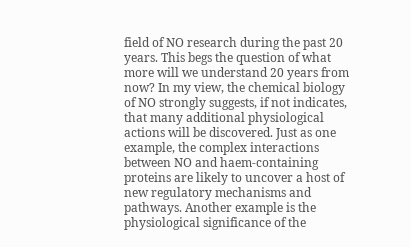field of NO research during the past 20 years. This begs the question of what more will we understand 20 years from now? In my view, the chemical biology of NO strongly suggests, if not indicates, that many additional physiological actions will be discovered. Just as one example, the complex interactions between NO and haem‐containing proteins are likely to uncover a host of new regulatory mechanisms and pathways. Another example is the physiological significance of the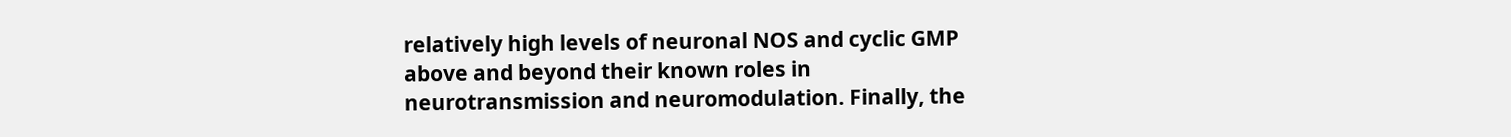relatively high levels of neuronal NOS and cyclic GMP above and beyond their known roles in neurotransmission and neuromodulation. Finally, the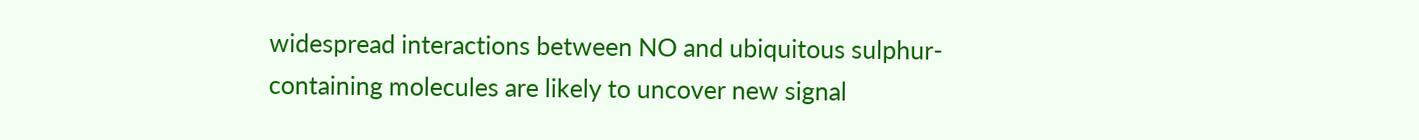widespread interactions between NO and ubiquitous sulphur‐containing molecules are likely to uncover new signal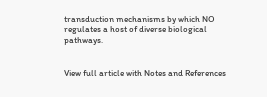transduction mechanisms by which NO regulates a host of diverse biological pathways.


View full article with Notes and References